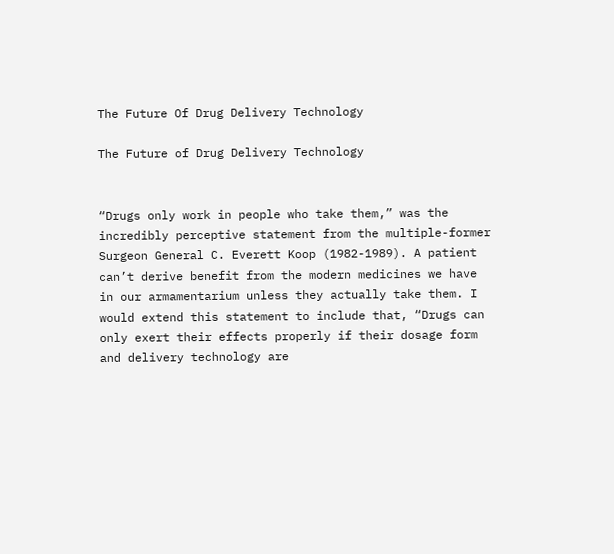The Future Of Drug Delivery Technology

The Future of Drug Delivery Technology


“Drugs only work in people who take them,” was the incredibly perceptive statement from the multiple-former Surgeon General C. Everett Koop (1982-1989). A patient can’t derive benefit from the modern medicines we have in our armamentarium unless they actually take them. I would extend this statement to include that, “Drugs can only exert their effects properly if their dosage form and delivery technology are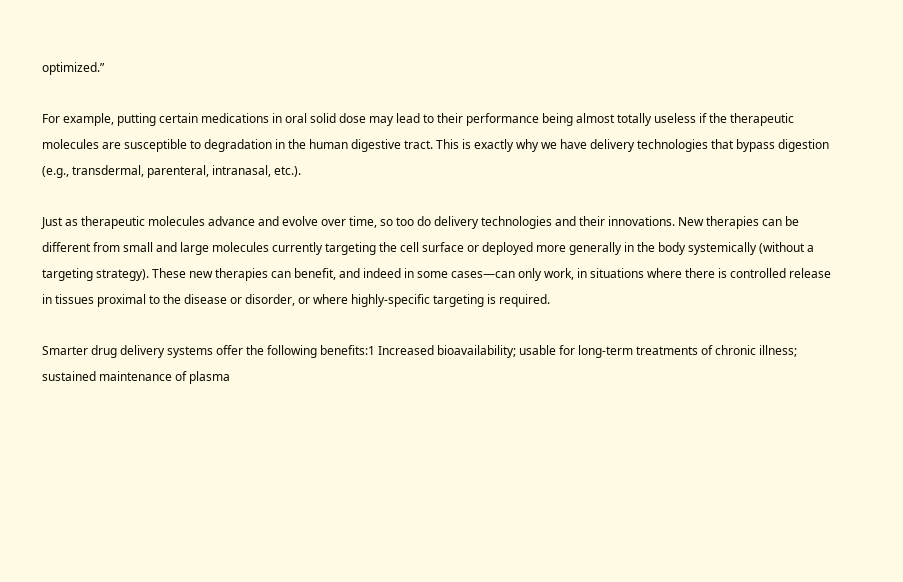optimized.”

For example, putting certain medications in oral solid dose may lead to their performance being almost totally useless if the therapeutic molecules are susceptible to degradation in the human digestive tract. This is exactly why we have delivery technologies that bypass digestion (e.g., transdermal, parenteral, intranasal, etc.).

Just as therapeutic molecules advance and evolve over time, so too do delivery technologies and their innovations. New therapies can be different from small and large molecules currently targeting the cell surface or deployed more generally in the body systemically (without a targeting strategy). These new therapies can benefit, and indeed in some cases—can only work, in situations where there is controlled release in tissues proximal to the disease or disorder, or where highly-specific targeting is required.

Smarter drug delivery systems offer the following benefits:1 Increased bioavailability; usable for long-term treatments of chronic illness; sustained maintenance of plasma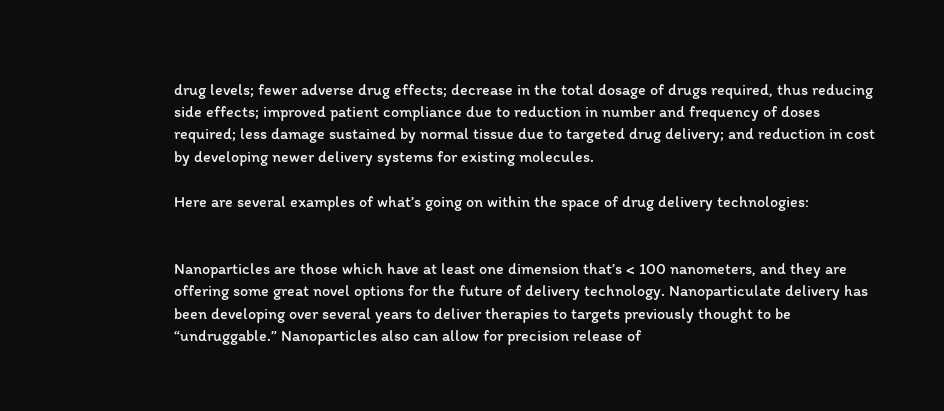drug levels; fewer adverse drug effects; decrease in the total dosage of drugs required, thus reducing side effects; improved patient compliance due to reduction in number and frequency of doses required; less damage sustained by normal tissue due to targeted drug delivery; and reduction in cost by developing newer delivery systems for existing molecules.

Here are several examples of what’s going on within the space of drug delivery technologies:


Nanoparticles are those which have at least one dimension that’s < 100 nanometers, and they are offering some great novel options for the future of delivery technology. Nanoparticulate delivery has been developing over several years to deliver therapies to targets previously thought to be “undruggable.” Nanoparticles also can allow for precision release of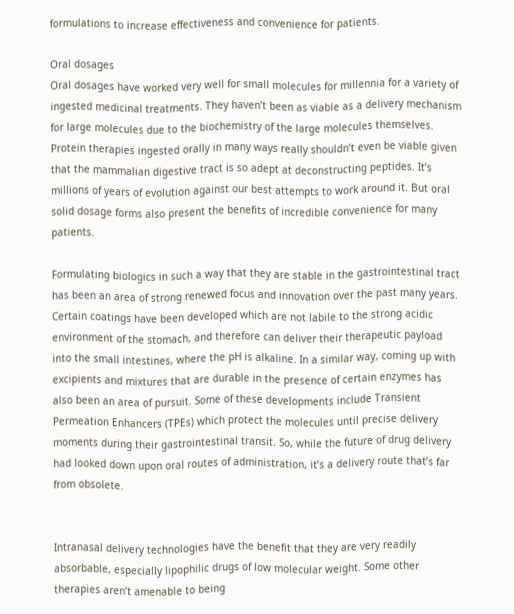formulations to increase effectiveness and convenience for patients.

Oral dosages
Oral dosages have worked very well for small molecules for millennia for a variety of ingested medicinal treatments. They haven’t been as viable as a delivery mechanism for large molecules due to the biochemistry of the large molecules themselves. Protein therapies ingested orally in many ways really shouldn’t even be viable given that the mammalian digestive tract is so adept at deconstructing peptides. It’s millions of years of evolution against our best attempts to work around it. But oral solid dosage forms also present the benefits of incredible convenience for many patients.

Formulating biologics in such a way that they are stable in the gastrointestinal tract has been an area of strong renewed focus and innovation over the past many years. Certain coatings have been developed which are not labile to the strong acidic environment of the stomach, and therefore can deliver their therapeutic payload into the small intestines, where the pH is alkaline. In a similar way, coming up with excipients and mixtures that are durable in the presence of certain enzymes has also been an area of pursuit. Some of these developments include Transient Permeation Enhancers (TPEs) which protect the molecules until precise delivery moments during their gastrointestinal transit. So, while the future of drug delivery had looked down upon oral routes of administration, it’s a delivery route that’s far from obsolete.


Intranasal delivery technologies have the benefit that they are very readily absorbable, especially lipophilic drugs of low molecular weight. Some other therapies aren’t amenable to being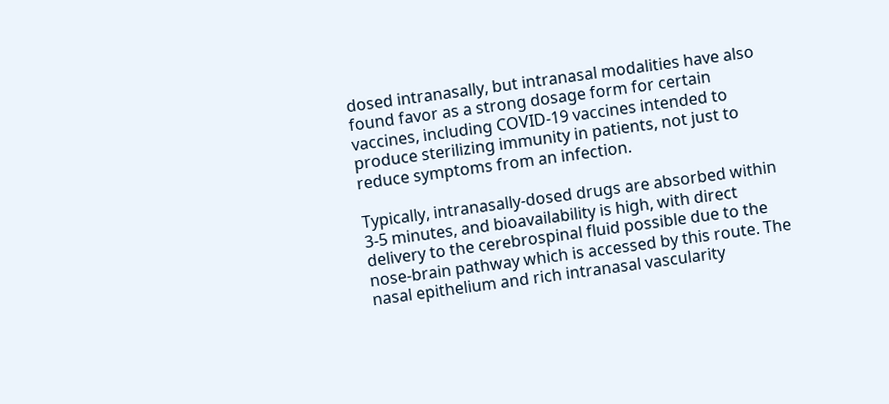dosed intranasally, but intranasal modalities have also found favor as a strong dosage form for certain vaccines, including COVID-19 vaccines intended to produce sterilizing immunity in patients, not just to reduce symptoms from an infection.

Typically, intranasally-dosed drugs are absorbed within 3-5 minutes, and bioavailability is high, with direct delivery to the cerebrospinal fluid possible due to the nose-brain pathway which is accessed by this route. The nasal epithelium and rich intranasal vascularity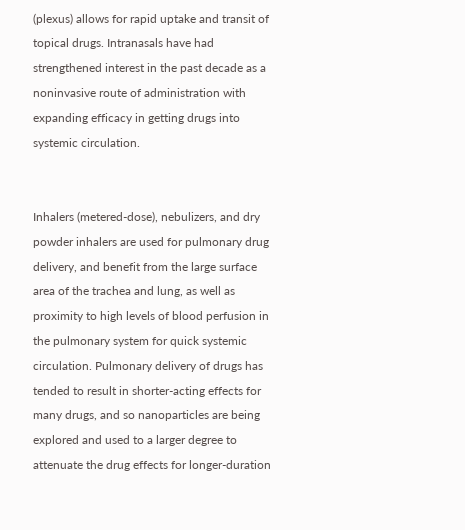(plexus) allows for rapid uptake and transit of topical drugs. Intranasals have had strengthened interest in the past decade as a noninvasive route of administration with expanding efficacy in getting drugs into systemic circulation.


Inhalers (metered-dose), nebulizers, and dry powder inhalers are used for pulmonary drug delivery, and benefit from the large surface area of the trachea and lung, as well as proximity to high levels of blood perfusion in the pulmonary system for quick systemic circulation. Pulmonary delivery of drugs has tended to result in shorter-acting effects for many drugs, and so nanoparticles are being explored and used to a larger degree to attenuate the drug effects for longer-duration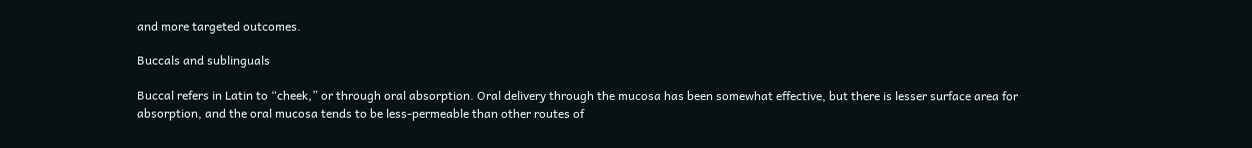and more targeted outcomes.

Buccals and sublinguals

Buccal refers in Latin to “cheek,” or through oral absorption. Oral delivery through the mucosa has been somewhat effective, but there is lesser surface area for absorption, and the oral mucosa tends to be less-permeable than other routes of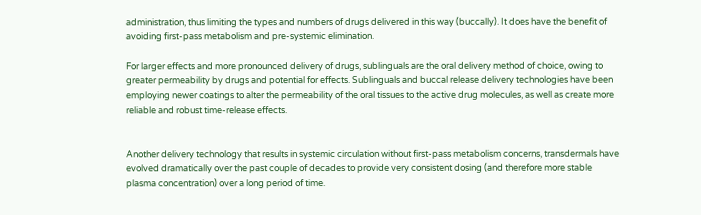administration, thus limiting the types and numbers of drugs delivered in this way (buccally). It does have the benefit of avoiding first-pass metabolism and pre-systemic elimination.

For larger effects and more pronounced delivery of drugs, sublinguals are the oral delivery method of choice, owing to greater permeability by drugs and potential for effects. Sublinguals and buccal release delivery technologies have been employing newer coatings to alter the permeability of the oral tissues to the active drug molecules, as well as create more reliable and robust time-release effects.


Another delivery technology that results in systemic circulation without first-pass metabolism concerns, transdermals have evolved dramatically over the past couple of decades to provide very consistent dosing (and therefore more stable plasma concentration) over a long period of time.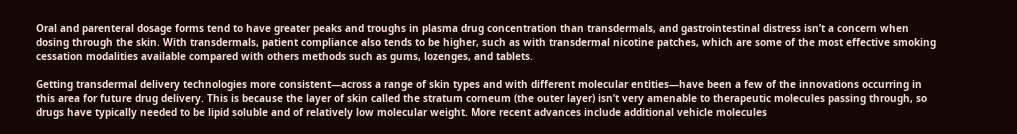Oral and parenteral dosage forms tend to have greater peaks and troughs in plasma drug concentration than transdermals, and gastrointestinal distress isn’t a concern when dosing through the skin. With transdermals, patient compliance also tends to be higher, such as with transdermal nicotine patches, which are some of the most effective smoking cessation modalities available compared with others methods such as gums, lozenges, and tablets.

Getting transdermal delivery technologies more consistent—across a range of skin types and with different molecular entities—have been a few of the innovations occurring in this area for future drug delivery. This is because the layer of skin called the stratum corneum (the outer layer) isn’t very amenable to therapeutic molecules passing through, so drugs have typically needed to be lipid soluble and of relatively low molecular weight. More recent advances include additional vehicle molecules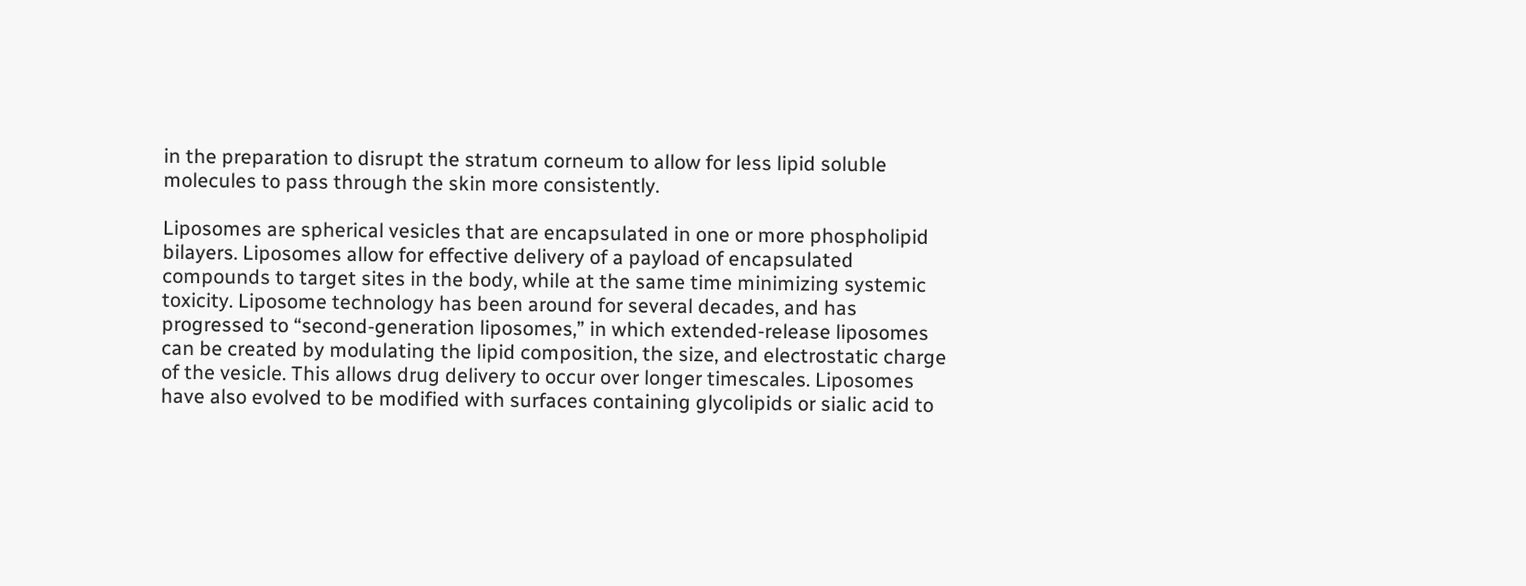in the preparation to disrupt the stratum corneum to allow for less lipid soluble molecules to pass through the skin more consistently.

Liposomes are spherical vesicles that are encapsulated in one or more phospholipid bilayers. Liposomes allow for effective delivery of a payload of encapsulated compounds to target sites in the body, while at the same time minimizing systemic toxicity. Liposome technology has been around for several decades, and has progressed to “second-generation liposomes,” in which extended-release liposomes can be created by modulating the lipid composition, the size, and electrostatic charge of the vesicle. This allows drug delivery to occur over longer timescales. Liposomes have also evolved to be modified with surfaces containing glycolipids or sialic acid to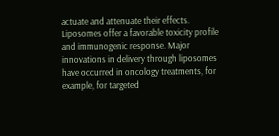actuate and attenuate their effects. Liposomes offer a favorable toxicity profile and immunogenic response. Major innovations in delivery through liposomes have occurred in oncology treatments, for example, for targeted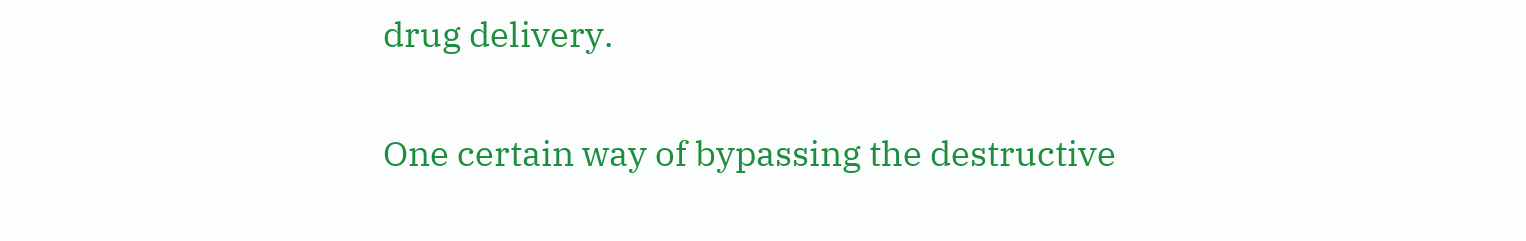drug delivery.

One certain way of bypassing the destructive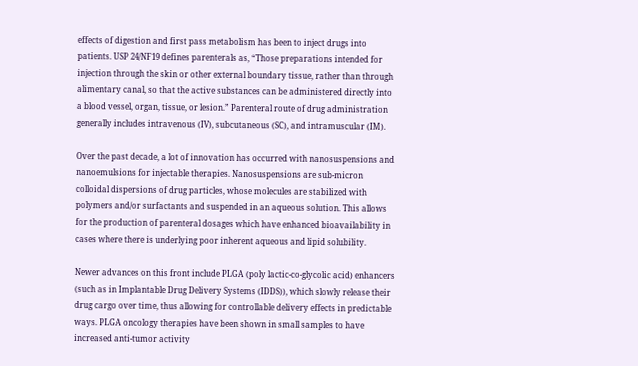effects of digestion and first pass metabolism has been to inject drugs into patients. USP 24/NF19 defines parenterals as, “Those preparations intended for injection through the skin or other external boundary tissue, rather than through alimentary canal, so that the active substances can be administered directly into a blood vessel, organ, tissue, or lesion.” Parenteral route of drug administration generally includes intravenous (IV), subcutaneous (SC), and intramuscular (IM).

Over the past decade, a lot of innovation has occurred with nanosuspensions and nanoemulsions for injectable therapies. Nanosuspensions are sub-micron colloidal dispersions of drug particles, whose molecules are stabilized with polymers and/or surfactants and suspended in an aqueous solution. This allows for the production of parenteral dosages which have enhanced bioavailability in cases where there is underlying poor inherent aqueous and lipid solubility.

Newer advances on this front include PLGA (poly lactic-co-glycolic acid) enhancers (such as in Implantable Drug Delivery Systems (IDDS)), which slowly release their drug cargo over time, thus allowing for controllable delivery effects in predictable ways. PLGA oncology therapies have been shown in small samples to have increased anti-tumor activity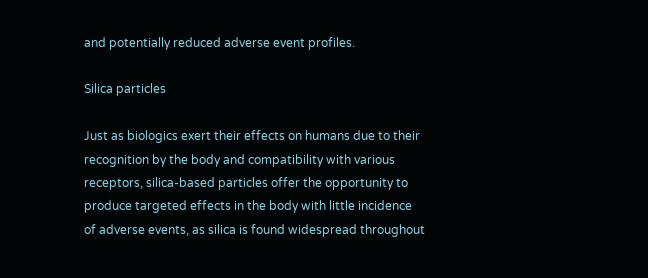and potentially reduced adverse event profiles.

Silica particles

Just as biologics exert their effects on humans due to their recognition by the body and compatibility with various receptors, silica-based particles offer the opportunity to produce targeted effects in the body with little incidence of adverse events, as silica is found widespread throughout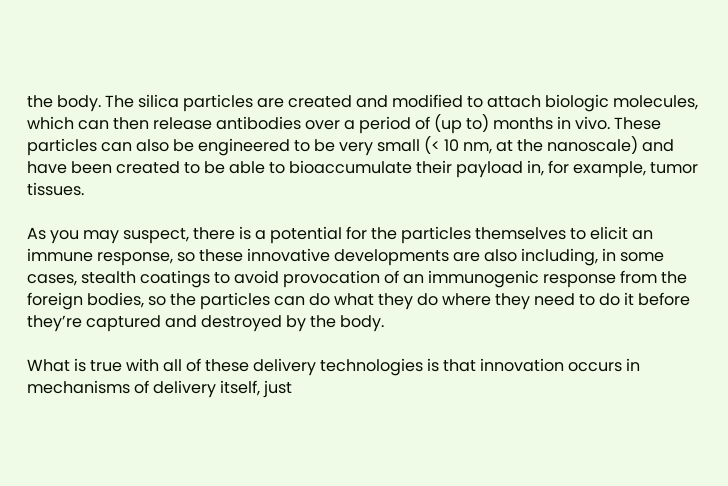the body. The silica particles are created and modified to attach biologic molecules, which can then release antibodies over a period of (up to) months in vivo. These particles can also be engineered to be very small (< 10 nm, at the nanoscale) and have been created to be able to bioaccumulate their payload in, for example, tumor tissues.

As you may suspect, there is a potential for the particles themselves to elicit an immune response, so these innovative developments are also including, in some cases, stealth coatings to avoid provocation of an immunogenic response from the foreign bodies, so the particles can do what they do where they need to do it before they’re captured and destroyed by the body.

What is true with all of these delivery technologies is that innovation occurs in mechanisms of delivery itself, just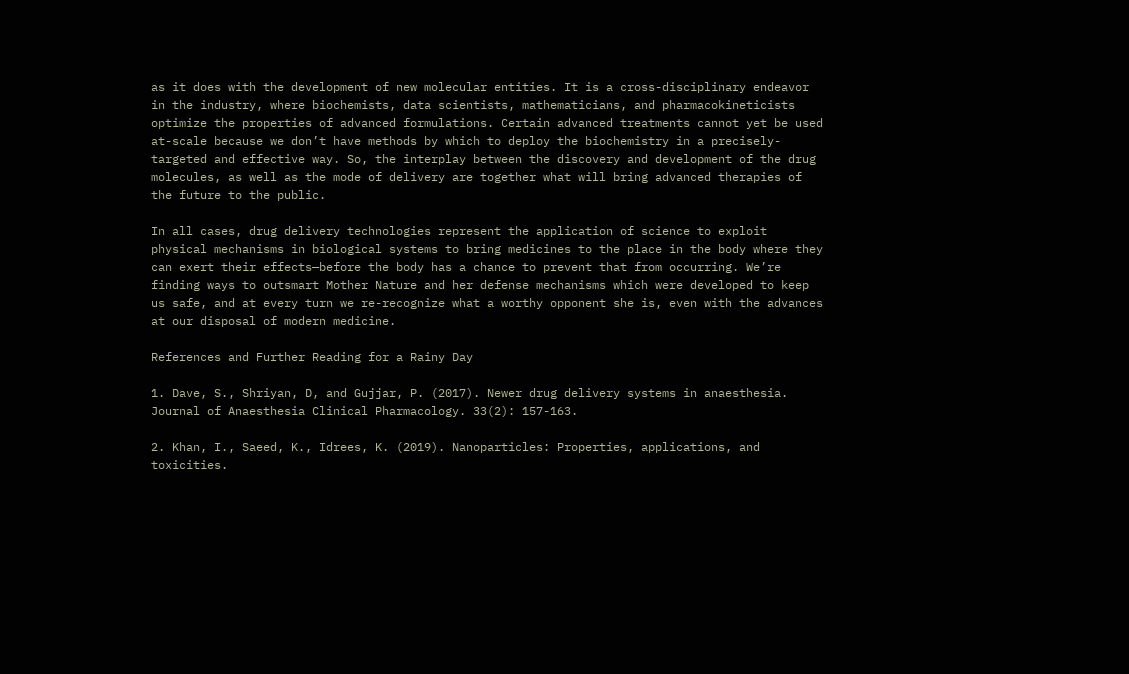as it does with the development of new molecular entities. It is a cross-disciplinary endeavor in the industry, where biochemists, data scientists, mathematicians, and pharmacokineticists optimize the properties of advanced formulations. Certain advanced treatments cannot yet be used at-scale because we don’t have methods by which to deploy the biochemistry in a precisely-targeted and effective way. So, the interplay between the discovery and development of the drug molecules, as well as the mode of delivery are together what will bring advanced therapies of the future to the public.

In all cases, drug delivery technologies represent the application of science to exploit physical mechanisms in biological systems to bring medicines to the place in the body where they can exert their effects—before the body has a chance to prevent that from occurring. We’re finding ways to outsmart Mother Nature and her defense mechanisms which were developed to keep us safe, and at every turn we re-recognize what a worthy opponent she is, even with the advances at our disposal of modern medicine.

References and Further Reading for a Rainy Day

1. Dave, S., Shriyan, D, and Gujjar, P. (2017). Newer drug delivery systems in anaesthesia. Journal of Anaesthesia Clinical Pharmacology. 33(2): 157-163.

2. Khan, I., Saeed, K., Idrees, K. (2019). Nanoparticles: Properties, applications, and toxicities.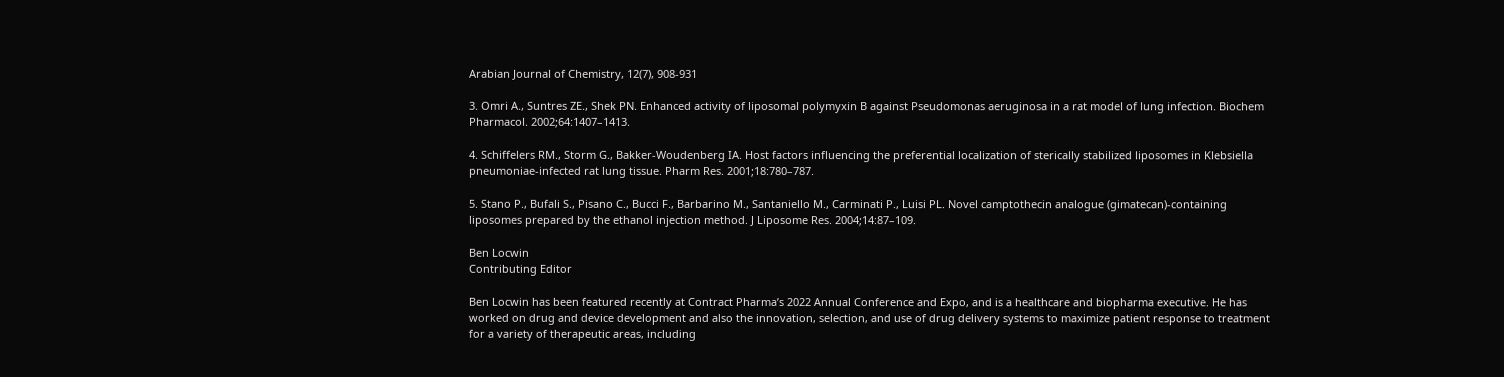Arabian Journal of Chemistry, 12(7), 908-931

3. Omri A., Suntres ZE., Shek PN. Enhanced activity of liposomal polymyxin B against Pseudomonas aeruginosa in a rat model of lung infection. Biochem Pharmacol. 2002;64:1407–1413.

4. Schiffelers RM., Storm G., Bakker-Woudenberg IA. Host factors influencing the preferential localization of sterically stabilized liposomes in Klebsiella pneumoniae-infected rat lung tissue. Pharm Res. 2001;18:780–787.

5. Stano P., Bufali S., Pisano C., Bucci F., Barbarino M., Santaniello M., Carminati P., Luisi PL. Novel camptothecin analogue (gimatecan)-containing liposomes prepared by the ethanol injection method. J Liposome Res. 2004;14:87–109.

Ben Locwin
Contributing Editor

Ben Locwin has been featured recently at Contract Pharma’s 2022 Annual Conference and Expo, and is a healthcare and biopharma executive. He has worked on drug and device development and also the innovation, selection, and use of drug delivery systems to maximize patient response to treatment for a variety of therapeutic areas, including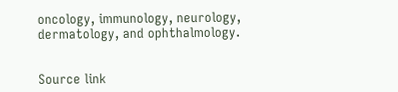oncology, immunology, neurology, dermatology, and ophthalmology.


Source link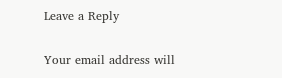Leave a Reply

Your email address will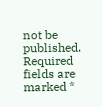not be published. Required fields are marked *